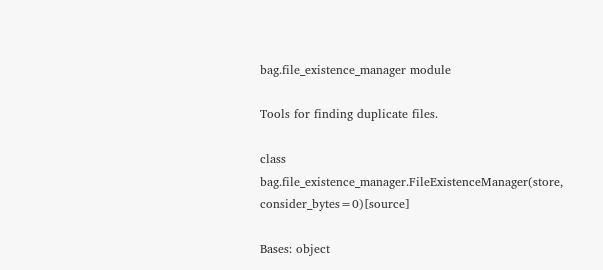bag.file_existence_manager module

Tools for finding duplicate files.

class bag.file_existence_manager.FileExistenceManager(store, consider_bytes=0)[source]

Bases: object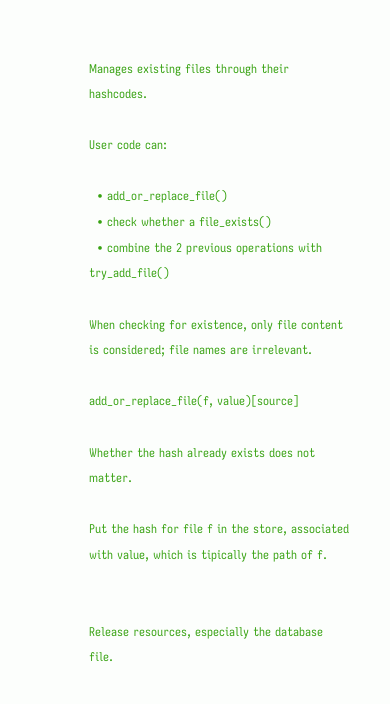Manages existing files through their hashcodes.

User code can:

  • add_or_replace_file()
  • check whether a file_exists()
  • combine the 2 previous operations with try_add_file()

When checking for existence, only file content is considered; file names are irrelevant.

add_or_replace_file(f, value)[source]

Whether the hash already exists does not matter.

Put the hash for file f in the store, associated with value, which is tipically the path of f.


Release resources, especially the database file.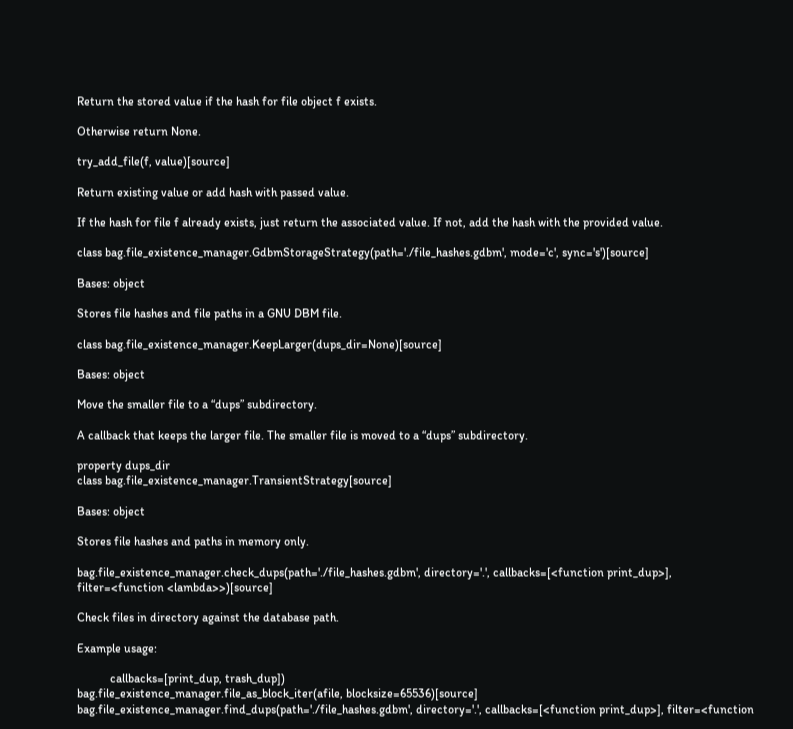Return the stored value if the hash for file object f exists.

Otherwise return None.

try_add_file(f, value)[source]

Return existing value or add hash with passed value.

If the hash for file f already exists, just return the associated value. If not, add the hash with the provided value.

class bag.file_existence_manager.GdbmStorageStrategy(path='./file_hashes.gdbm', mode='c', sync='s')[source]

Bases: object

Stores file hashes and file paths in a GNU DBM file.

class bag.file_existence_manager.KeepLarger(dups_dir=None)[source]

Bases: object

Move the smaller file to a “dups” subdirectory.

A callback that keeps the larger file. The smaller file is moved to a “dups” subdirectory.

property dups_dir
class bag.file_existence_manager.TransientStrategy[source]

Bases: object

Stores file hashes and paths in memory only.

bag.file_existence_manager.check_dups(path='./file_hashes.gdbm', directory='.', callbacks=[<function print_dup>], filter=<function <lambda>>)[source]

Check files in directory against the database path.

Example usage:

           callbacks=[print_dup, trash_dup])
bag.file_existence_manager.file_as_block_iter(afile, blocksize=65536)[source]
bag.file_existence_manager.find_dups(path='./file_hashes.gdbm', directory='.', callbacks=[<function print_dup>], filter=<function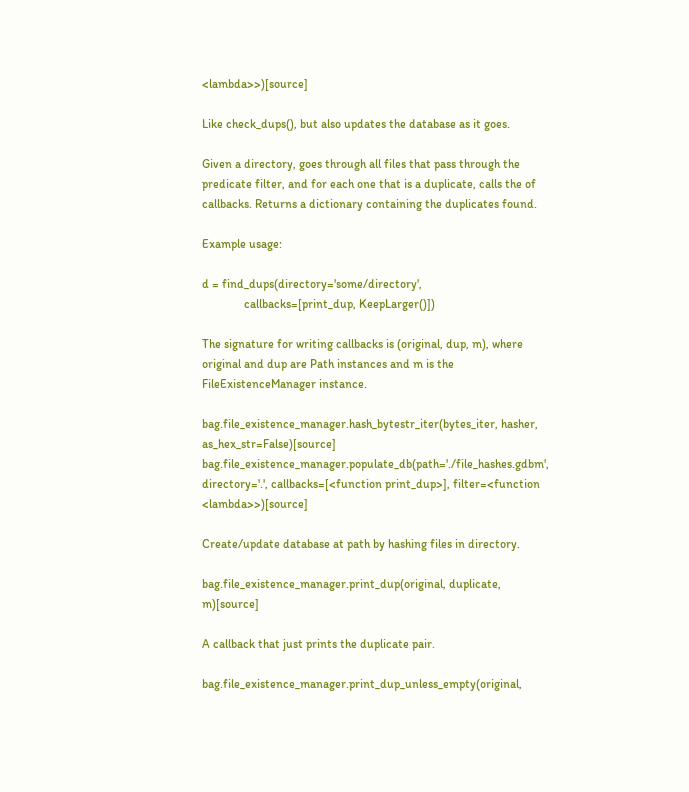<lambda>>)[source]

Like check_dups(), but also updates the database as it goes.

Given a directory, goes through all files that pass through the predicate filter, and for each one that is a duplicate, calls the of callbacks. Returns a dictionary containing the duplicates found.

Example usage:

d = find_dups(directory='some/directory',
              callbacks=[print_dup, KeepLarger()])

The signature for writing callbacks is (original, dup, m), where original and dup are Path instances and m is the FileExistenceManager instance.

bag.file_existence_manager.hash_bytestr_iter(bytes_iter, hasher, as_hex_str=False)[source]
bag.file_existence_manager.populate_db(path='./file_hashes.gdbm', directory='.', callbacks=[<function print_dup>], filter=<function <lambda>>)[source]

Create/update database at path by hashing files in directory.

bag.file_existence_manager.print_dup(original, duplicate, m)[source]

A callback that just prints the duplicate pair.

bag.file_existence_manager.print_dup_unless_empty(original,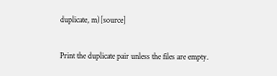duplicate, m)[source]

Print the duplicate pair unless the files are empty.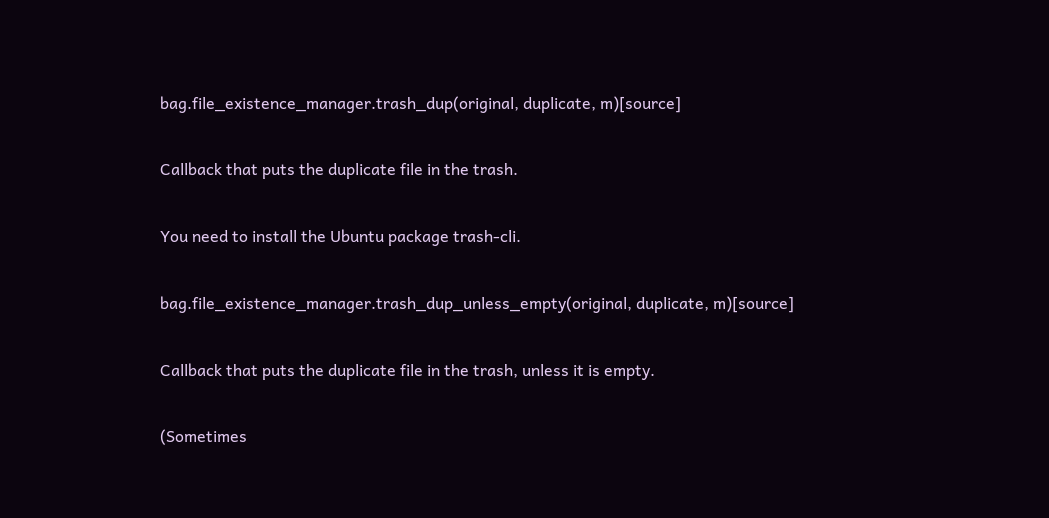bag.file_existence_manager.trash_dup(original, duplicate, m)[source]

Callback that puts the duplicate file in the trash.

You need to install the Ubuntu package trash-cli.

bag.file_existence_manager.trash_dup_unless_empty(original, duplicate, m)[source]

Callback that puts the duplicate file in the trash, unless it is empty.

(Sometimes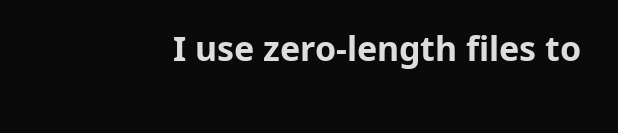I use zero-length files to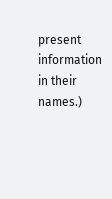present information in their names.)